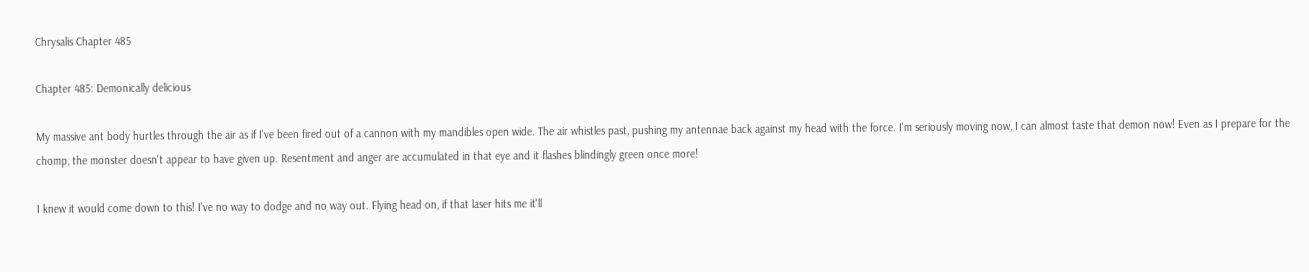Chrysalis Chapter 485

Chapter 485: Demonically delicious

My massive ant body hurtles through the air as if I've been fired out of a cannon with my mandibles open wide. The air whistles past, pushing my antennae back against my head with the force. I'm seriously moving now, I can almost taste that demon now! Even as I prepare for the chomp, the monster doesn't appear to have given up. Resentment and anger are accumulated in that eye and it flashes blindingly green once more!

I knew it would come down to this! I've no way to dodge and no way out. Flying head on, if that laser hits me it'll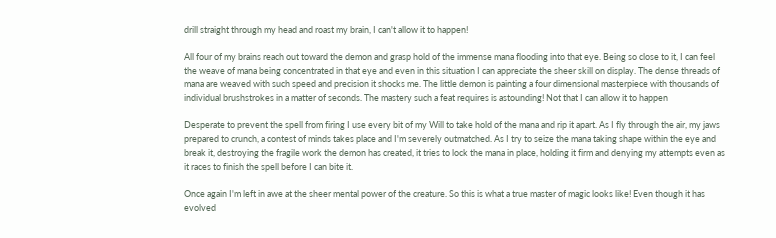drill straight through my head and roast my brain, I can't allow it to happen!

All four of my brains reach out toward the demon and grasp hold of the immense mana flooding into that eye. Being so close to it, I can feel the weave of mana being concentrated in that eye and even in this situation I can appreciate the sheer skill on display. The dense threads of mana are weaved with such speed and precision it shocks me. The little demon is painting a four dimensional masterpiece with thousands of individual brushstrokes in a matter of seconds. The mastery such a feat requires is astounding! Not that I can allow it to happen

Desperate to prevent the spell from firing I use every bit of my Will to take hold of the mana and rip it apart. As I fly through the air, my jaws prepared to crunch, a contest of minds takes place and I'm severely outmatched. As I try to seize the mana taking shape within the eye and break it, destroying the fragile work the demon has created, it tries to lock the mana in place, holding it firm and denying my attempts even as it races to finish the spell before I can bite it.

Once again I'm left in awe at the sheer mental power of the creature. So this is what a true master of magic looks like! Even though it has evolved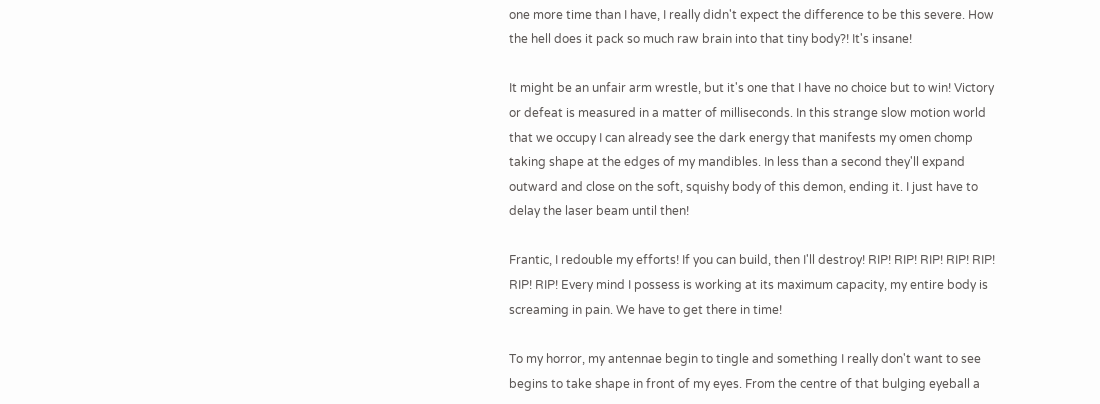one more time than I have, I really didn't expect the difference to be this severe. How the hell does it pack so much raw brain into that tiny body?! It's insane!

It might be an unfair arm wrestle, but it's one that I have no choice but to win! Victory or defeat is measured in a matter of milliseconds. In this strange slow motion world that we occupy I can already see the dark energy that manifests my omen chomp taking shape at the edges of my mandibles. In less than a second they'll expand outward and close on the soft, squishy body of this demon, ending it. I just have to delay the laser beam until then!

Frantic, I redouble my efforts! If you can build, then I'll destroy! RIP! RIP! RIP! RIP! RIP! RIP! RIP! Every mind I possess is working at its maximum capacity, my entire body is screaming in pain. We have to get there in time!

To my horror, my antennae begin to tingle and something I really don't want to see begins to take shape in front of my eyes. From the centre of that bulging eyeball a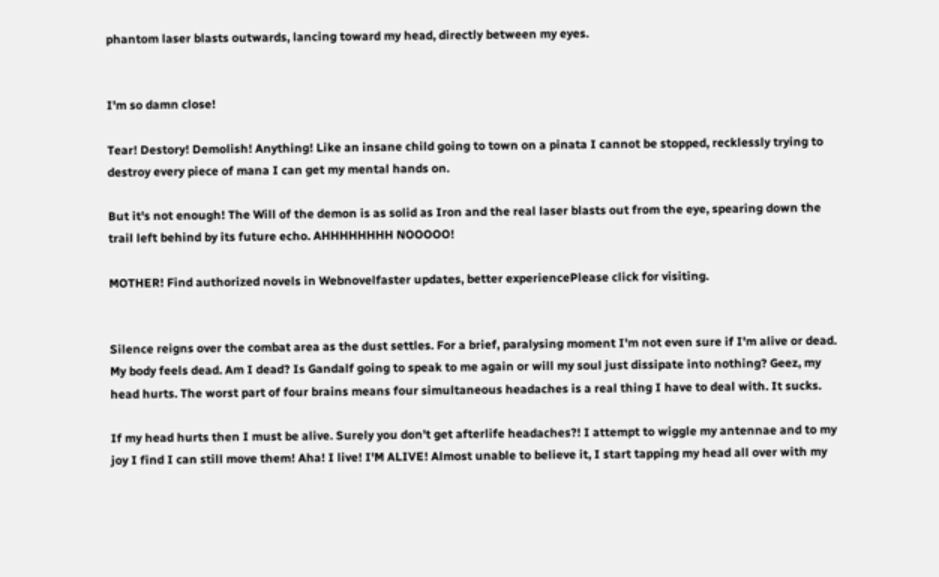phantom laser blasts outwards, lancing toward my head, directly between my eyes.


I'm so damn close!

Tear! Destory! Demolish! Anything! Like an insane child going to town on a pinata I cannot be stopped, recklessly trying to destroy every piece of mana I can get my mental hands on.

But it's not enough! The Will of the demon is as solid as Iron and the real laser blasts out from the eye, spearing down the trail left behind by its future echo. AHHHHHHHH NOOOOO!

MOTHER! Find authorized novels in Webnovelfaster updates, better experiencePlease click for visiting.


Silence reigns over the combat area as the dust settles. For a brief, paralysing moment I'm not even sure if I'm alive or dead. My body feels dead. Am I dead? Is Gandalf going to speak to me again or will my soul just dissipate into nothing? Geez, my head hurts. The worst part of four brains means four simultaneous headaches is a real thing I have to deal with. It sucks.

If my head hurts then I must be alive. Surely you don't get afterlife headaches?! I attempt to wiggle my antennae and to my joy I find I can still move them! Aha! I live! I'M ALIVE! Almost unable to believe it, I start tapping my head all over with my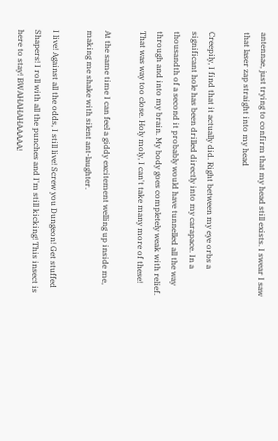antennae, just trying to confirm that my head still exists. I swear I saw that laser zap straight into my head

Creepily, I find that it actually did. Right between my eye orbs a significant hole has been drilled directly into my carapace. In a thousandth of a second it probably would have tunnelled all the way through and into my brain. My body goes completely weak with relief. That was way too close. Holy moly, I can't take many more of these!

At the same time I can feel a giddy excitement welling up inside me, making me shake with silent ant-laughter.

I live! Against all the odds, I still live! Screw you Dungeon! Get stuffed Shapers! I roll with all the punches and I'm still kicking! This insect is here to stay! BWAHAHAHAAAAA!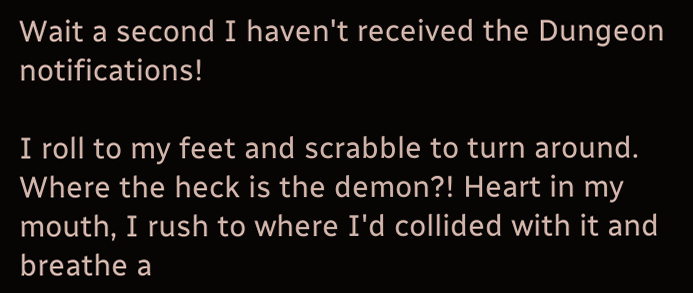Wait a second I haven't received the Dungeon notifications!

I roll to my feet and scrabble to turn around. Where the heck is the demon?! Heart in my mouth, I rush to where I'd collided with it and breathe a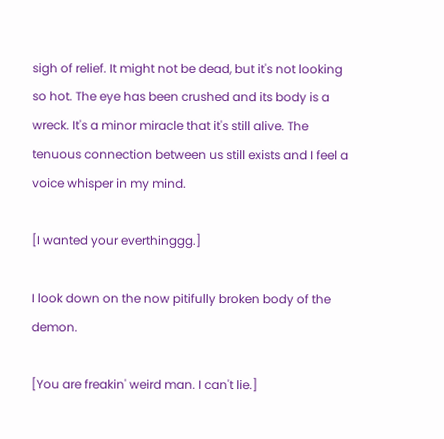sigh of relief. It might not be dead, but it's not looking so hot. The eye has been crushed and its body is a wreck. It's a minor miracle that it's still alive. The tenuous connection between us still exists and I feel a voice whisper in my mind.

[I wanted your everthinggg.]

I look down on the now pitifully broken body of the demon.

[You are freakin' weird man. I can't lie.]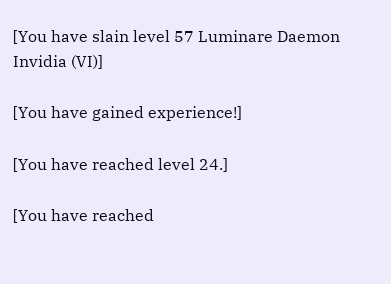[You have slain level 57 Luminare Daemon Invidia (VI)]

[You have gained experience!]

[You have reached level 24.]

[You have reached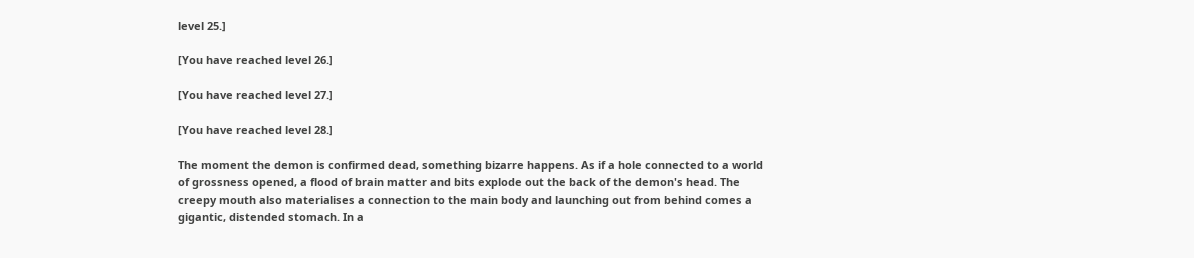level 25.]

[You have reached level 26.]

[You have reached level 27.]

[You have reached level 28.]

The moment the demon is confirmed dead, something bizarre happens. As if a hole connected to a world of grossness opened, a flood of brain matter and bits explode out the back of the demon's head. The creepy mouth also materialises a connection to the main body and launching out from behind comes a gigantic, distended stomach. In a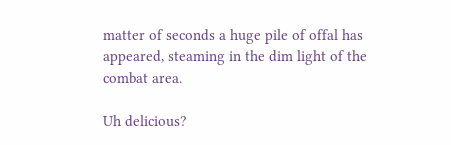matter of seconds a huge pile of offal has appeared, steaming in the dim light of the combat area.

Uh delicious?